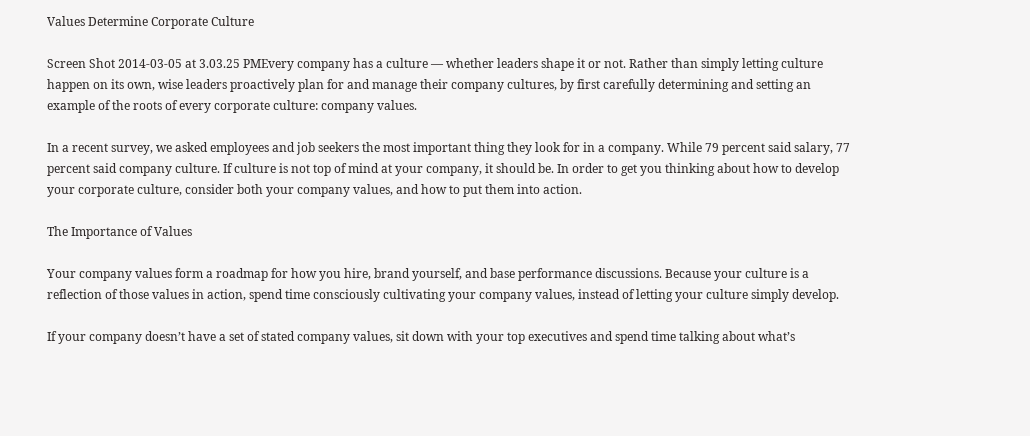Values Determine Corporate Culture

Screen Shot 2014-03-05 at 3.03.25 PMEvery company has a culture — whether leaders shape it or not. Rather than simply letting culture happen on its own, wise leaders proactively plan for and manage their company cultures, by first carefully determining and setting an example of the roots of every corporate culture: company values.

In a recent survey, we asked employees and job seekers the most important thing they look for in a company. While 79 percent said salary, 77 percent said company culture. If culture is not top of mind at your company, it should be. In order to get you thinking about how to develop your corporate culture, consider both your company values, and how to put them into action.

The Importance of Values

Your company values form a roadmap for how you hire, brand yourself, and base performance discussions. Because your culture is a reflection of those values in action, spend time consciously cultivating your company values, instead of letting your culture simply develop.

If your company doesn’t have a set of stated company values, sit down with your top executives and spend time talking about what’s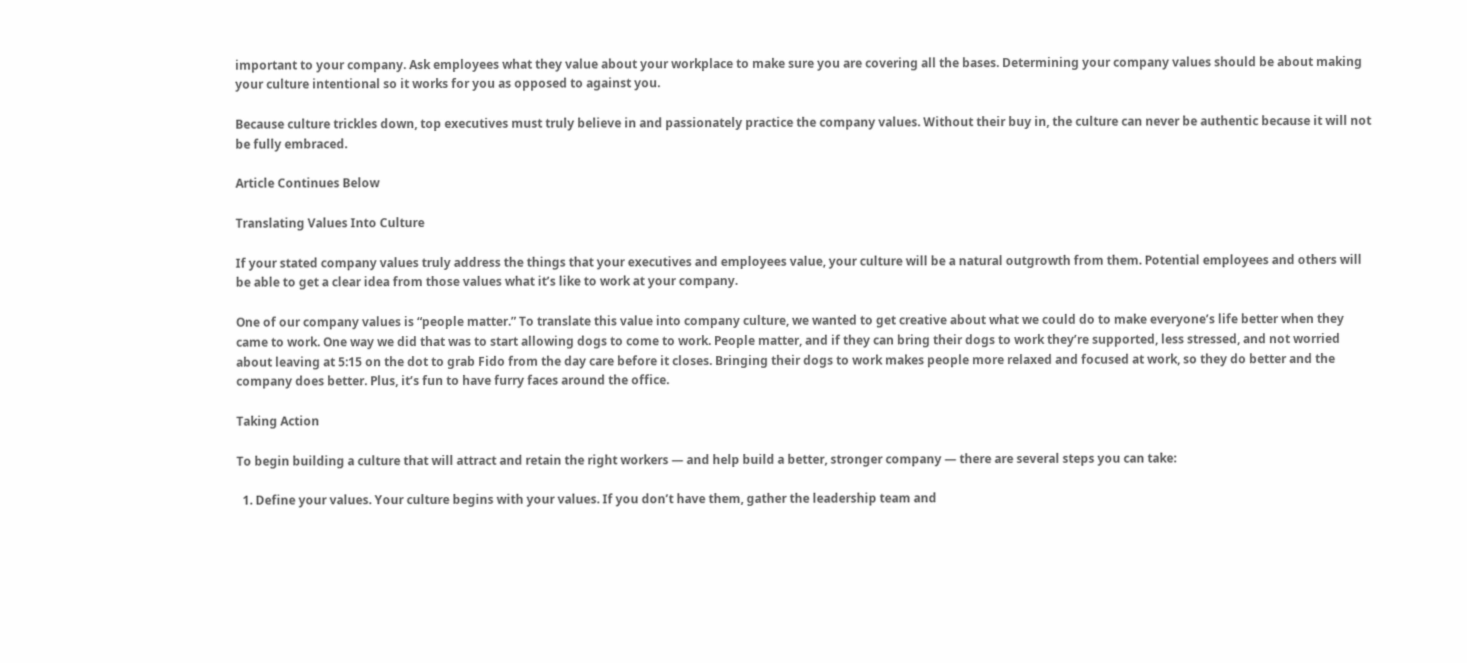important to your company. Ask employees what they value about your workplace to make sure you are covering all the bases. Determining your company values should be about making your culture intentional so it works for you as opposed to against you.

Because culture trickles down, top executives must truly believe in and passionately practice the company values. Without their buy in, the culture can never be authentic because it will not be fully embraced.

Article Continues Below

Translating Values Into Culture

If your stated company values truly address the things that your executives and employees value, your culture will be a natural outgrowth from them. Potential employees and others will be able to get a clear idea from those values what it’s like to work at your company.

One of our company values is “people matter.” To translate this value into company culture, we wanted to get creative about what we could do to make everyone’s life better when they came to work. One way we did that was to start allowing dogs to come to work. People matter, and if they can bring their dogs to work they’re supported, less stressed, and not worried about leaving at 5:15 on the dot to grab Fido from the day care before it closes. Bringing their dogs to work makes people more relaxed and focused at work, so they do better and the company does better. Plus, it’s fun to have furry faces around the office.

Taking Action

To begin building a culture that will attract and retain the right workers — and help build a better, stronger company — there are several steps you can take:

  1. Define your values. Your culture begins with your values. If you don’t have them, gather the leadership team and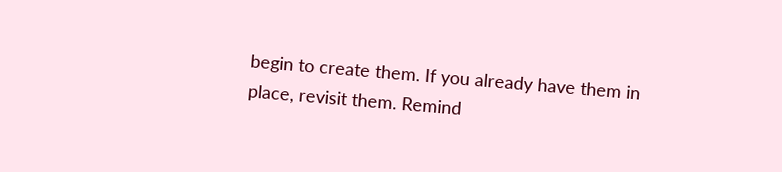begin to create them. If you already have them in place, revisit them. Remind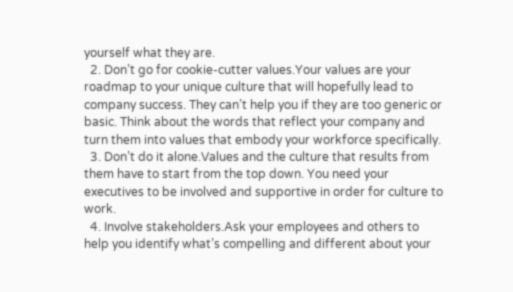yourself what they are.
  2. Don’t go for cookie-cutter values.Your values are your roadmap to your unique culture that will hopefully lead to company success. They can’t help you if they are too generic or basic. Think about the words that reflect your company and turn them into values that embody your workforce specifically.
  3. Don’t do it alone.Values and the culture that results from them have to start from the top down. You need your executives to be involved and supportive in order for culture to work.
  4. Involve stakeholders.Ask your employees and others to help you identify what’s compelling and different about your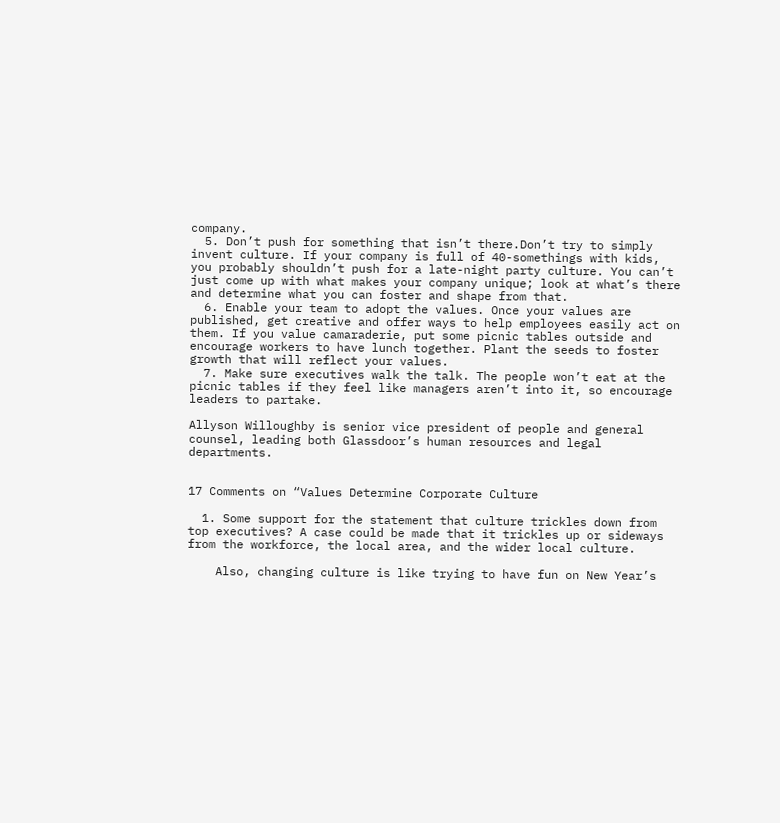company.
  5. Don’t push for something that isn’t there.Don’t try to simply invent culture. If your company is full of 40-somethings with kids, you probably shouldn’t push for a late-night party culture. You can’t just come up with what makes your company unique; look at what’s there and determine what you can foster and shape from that.
  6. Enable your team to adopt the values. Once your values are published, get creative and offer ways to help employees easily act on them. If you value camaraderie, put some picnic tables outside and encourage workers to have lunch together. Plant the seeds to foster growth that will reflect your values.
  7. Make sure executives walk the talk. The people won’t eat at the picnic tables if they feel like managers aren’t into it, so encourage leaders to partake.

Allyson Willoughby is senior vice president of people and general counsel, leading both Glassdoor’s human resources and legal departments.


17 Comments on “Values Determine Corporate Culture

  1. Some support for the statement that culture trickles down from top executives? A case could be made that it trickles up or sideways from the workforce, the local area, and the wider local culture.

    Also, changing culture is like trying to have fun on New Year’s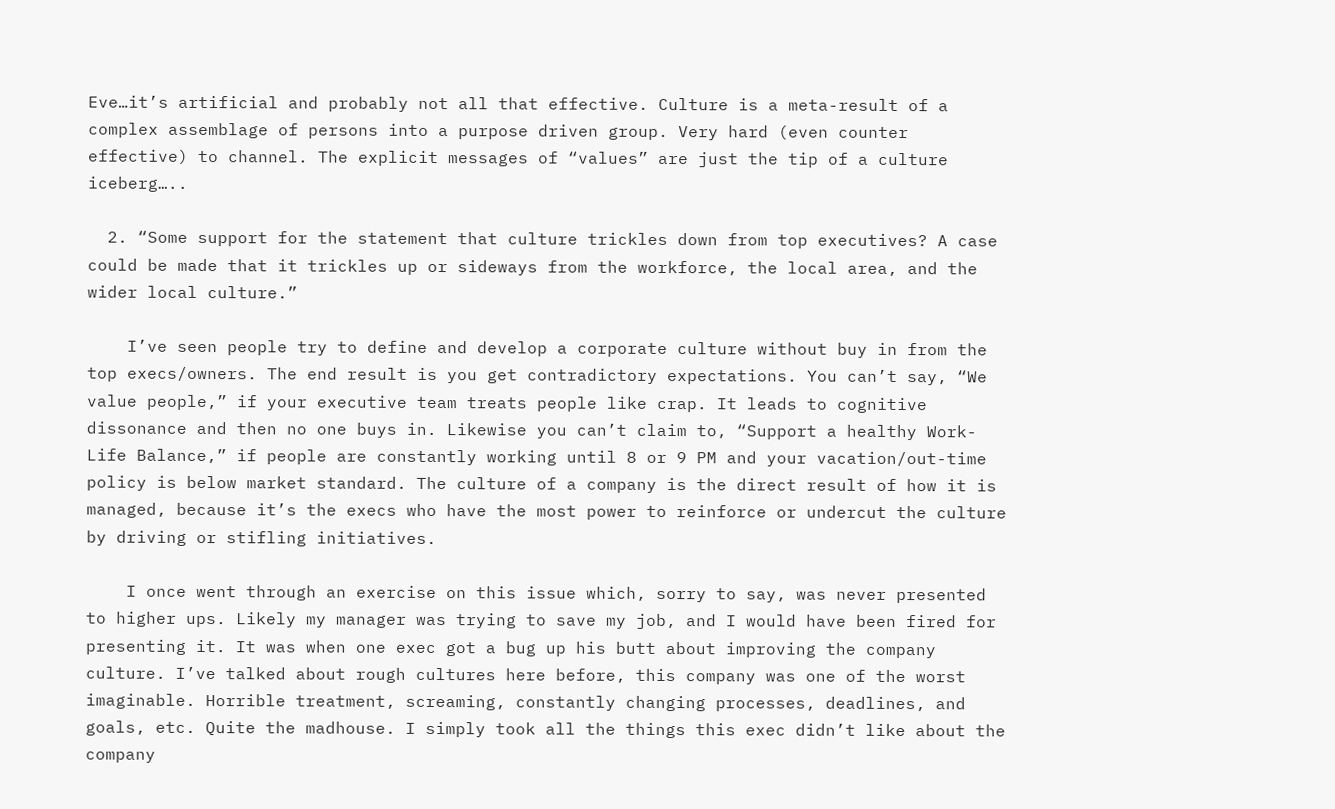Eve…it’s artificial and probably not all that effective. Culture is a meta-result of a complex assemblage of persons into a purpose driven group. Very hard (even counter effective) to channel. The explicit messages of “values” are just the tip of a culture iceberg…..

  2. “Some support for the statement that culture trickles down from top executives? A case could be made that it trickles up or sideways from the workforce, the local area, and the wider local culture.”

    I’ve seen people try to define and develop a corporate culture without buy in from the top execs/owners. The end result is you get contradictory expectations. You can’t say, “We value people,” if your executive team treats people like crap. It leads to cognitive dissonance and then no one buys in. Likewise you can’t claim to, “Support a healthy Work-Life Balance,” if people are constantly working until 8 or 9 PM and your vacation/out-time policy is below market standard. The culture of a company is the direct result of how it is managed, because it’s the execs who have the most power to reinforce or undercut the culture by driving or stifling initiatives.

    I once went through an exercise on this issue which, sorry to say, was never presented to higher ups. Likely my manager was trying to save my job, and I would have been fired for presenting it. It was when one exec got a bug up his butt about improving the company culture. I’ve talked about rough cultures here before, this company was one of the worst imaginable. Horrible treatment, screaming, constantly changing processes, deadlines, and goals, etc. Quite the madhouse. I simply took all the things this exec didn’t like about the company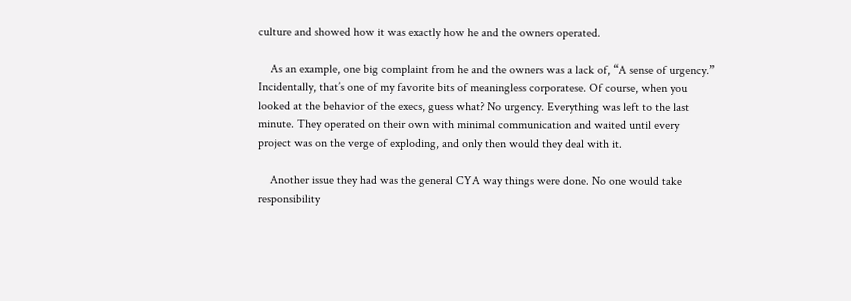culture and showed how it was exactly how he and the owners operated.

    As an example, one big complaint from he and the owners was a lack of, “A sense of urgency.” Incidentally, that’s one of my favorite bits of meaningless corporatese. Of course, when you looked at the behavior of the execs, guess what? No urgency. Everything was left to the last minute. They operated on their own with minimal communication and waited until every project was on the verge of exploding, and only then would they deal with it.

    Another issue they had was the general CYA way things were done. No one would take responsibility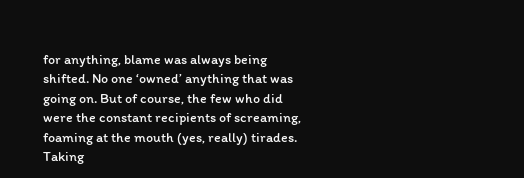for anything, blame was always being shifted. No one ‘owned’ anything that was going on. But of course, the few who did were the constant recipients of screaming, foaming at the mouth (yes, really) tirades. Taking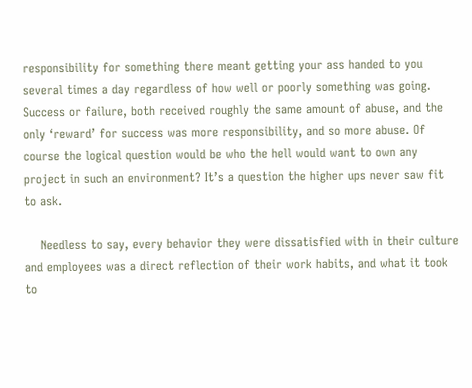responsibility for something there meant getting your ass handed to you several times a day regardless of how well or poorly something was going. Success or failure, both received roughly the same amount of abuse, and the only ‘reward’ for success was more responsibility, and so more abuse. Of course the logical question would be who the hell would want to own any project in such an environment? It’s a question the higher ups never saw fit to ask.

    Needless to say, every behavior they were dissatisfied with in their culture and employees was a direct reflection of their work habits, and what it took to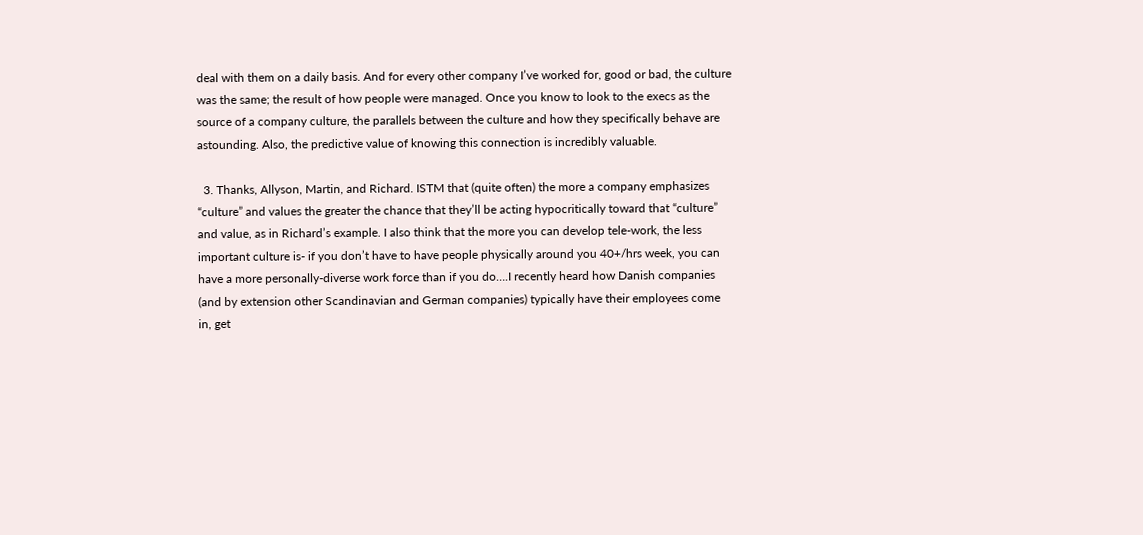deal with them on a daily basis. And for every other company I’ve worked for, good or bad, the culture was the same; the result of how people were managed. Once you know to look to the execs as the source of a company culture, the parallels between the culture and how they specifically behave are astounding. Also, the predictive value of knowing this connection is incredibly valuable.

  3. Thanks, Allyson, Martin, and Richard. ISTM that (quite often) the more a company emphasizes “culture” and values the greater the chance that they’ll be acting hypocritically toward that “culture” and value, as in Richard’s example. I also think that the more you can develop tele-work, the less important culture is- if you don’t have to have people physically around you 40+/hrs week, you can have a more personally-diverse work force than if you do….I recently heard how Danish companies (and by extension other Scandinavian and German companies) typically have their employees come in, get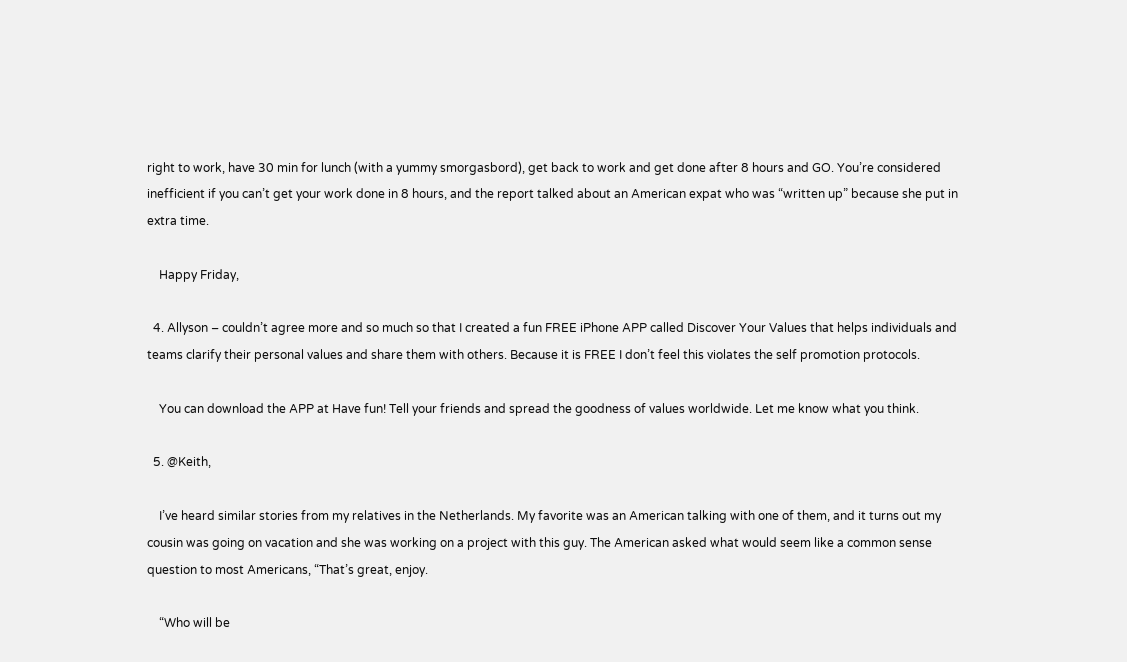right to work, have 30 min for lunch (with a yummy smorgasbord), get back to work and get done after 8 hours and GO. You’re considered inefficient if you can’t get your work done in 8 hours, and the report talked about an American expat who was “written up” because she put in extra time.

    Happy Friday,

  4. Allyson – couldn’t agree more and so much so that I created a fun FREE iPhone APP called Discover Your Values that helps individuals and teams clarify their personal values and share them with others. Because it is FREE I don’t feel this violates the self promotion protocols.

    You can download the APP at Have fun! Tell your friends and spread the goodness of values worldwide. Let me know what you think.

  5. @Keith,

    I’ve heard similar stories from my relatives in the Netherlands. My favorite was an American talking with one of them, and it turns out my cousin was going on vacation and she was working on a project with this guy. The American asked what would seem like a common sense question to most Americans, “That’s great, enjoy.

    “Who will be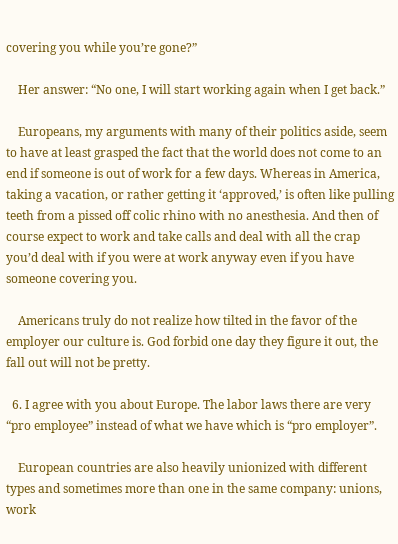covering you while you’re gone?”

    Her answer: “No one, I will start working again when I get back.”

    Europeans, my arguments with many of their politics aside, seem to have at least grasped the fact that the world does not come to an end if someone is out of work for a few days. Whereas in America, taking a vacation, or rather getting it ‘approved,’ is often like pulling teeth from a pissed off colic rhino with no anesthesia. And then of course expect to work and take calls and deal with all the crap you’d deal with if you were at work anyway even if you have someone covering you.

    Americans truly do not realize how tilted in the favor of the employer our culture is. God forbid one day they figure it out, the fall out will not be pretty.

  6. I agree with you about Europe. The labor laws there are very “pro employee” instead of what we have which is “pro employer”.

    European countries are also heavily unionized with different types and sometimes more than one in the same company: unions, work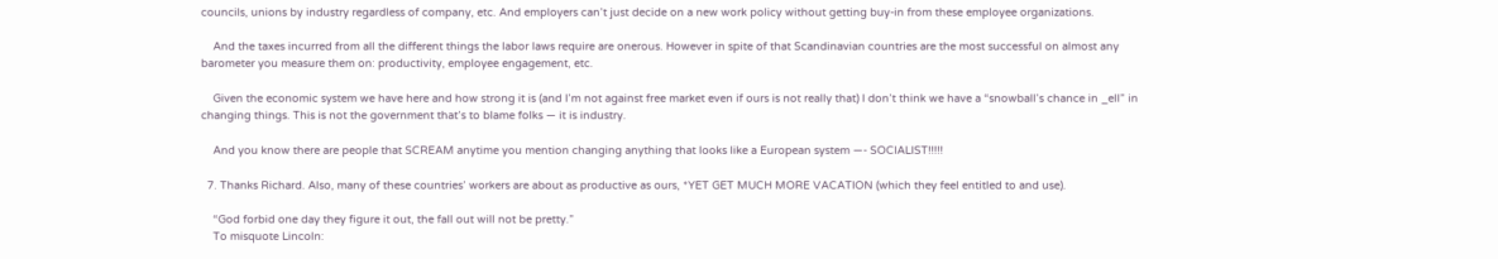councils, unions by industry regardless of company, etc. And employers can’t just decide on a new work policy without getting buy-in from these employee organizations.

    And the taxes incurred from all the different things the labor laws require are onerous. However in spite of that Scandinavian countries are the most successful on almost any barometer you measure them on: productivity, employee engagement, etc.

    Given the economic system we have here and how strong it is (and I’m not against free market even if ours is not really that) I don’t think we have a “snowball’s chance in _ell” in changing things. This is not the government that’s to blame folks — it is industry.

    And you know there are people that SCREAM anytime you mention changing anything that looks like a European system —- SOCIALIST!!!!!

  7. Thanks Richard. Also, many of these countries’ workers are about as productive as ours, *YET GET MUCH MORE VACATION (which they feel entitled to and use).

    “God forbid one day they figure it out, the fall out will not be pretty.”
    To misquote Lincoln: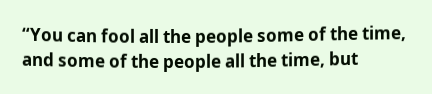“You can fool all the people some of the time, and some of the people all the time, but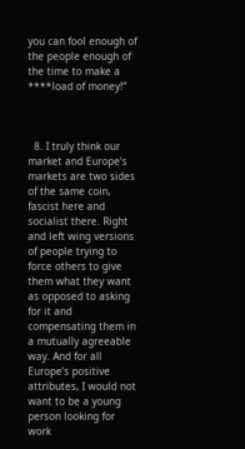you can fool enough of the people enough of the time to make a ****load of money!”



  8. I truly think our market and Europe’s markets are two sides of the same coin, fascist here and socialist there. Right and left wing versions of people trying to force others to give them what they want as opposed to asking for it and compensating them in a mutually agreeable way. And for all Europe’s positive attributes, I would not want to be a young person looking for work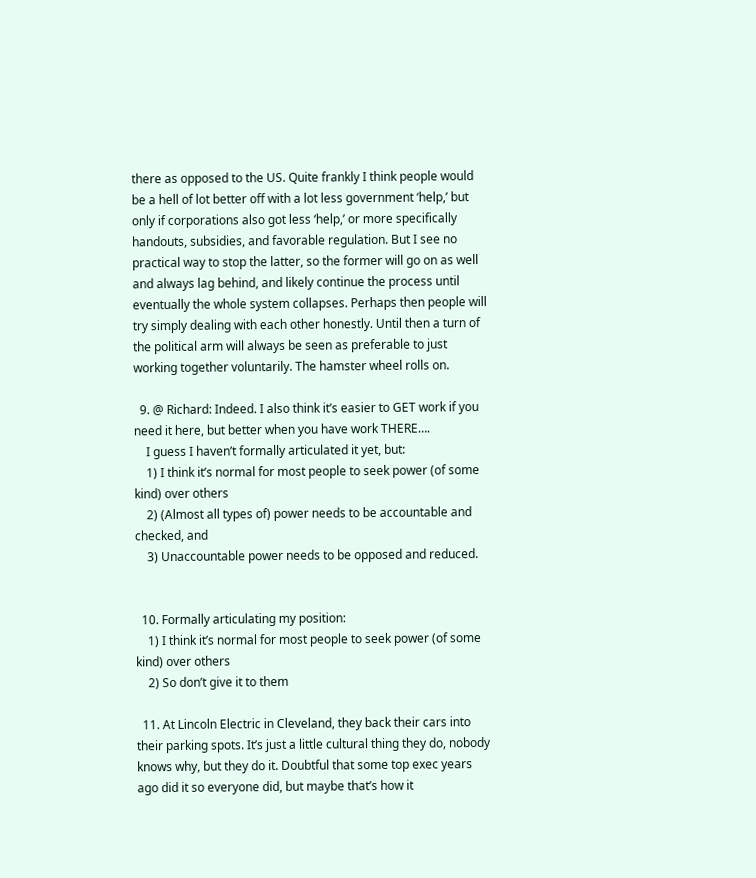there as opposed to the US. Quite frankly I think people would be a hell of lot better off with a lot less government ‘help,’ but only if corporations also got less ‘help,’ or more specifically handouts, subsidies, and favorable regulation. But I see no practical way to stop the latter, so the former will go on as well and always lag behind, and likely continue the process until eventually the whole system collapses. Perhaps then people will try simply dealing with each other honestly. Until then a turn of the political arm will always be seen as preferable to just working together voluntarily. The hamster wheel rolls on.

  9. @ Richard: Indeed. I also think it’s easier to GET work if you need it here, but better when you have work THERE….
    I guess I haven’t formally articulated it yet, but:
    1) I think it’s normal for most people to seek power (of some kind) over others
    2) (Almost all types of) power needs to be accountable and checked, and
    3) Unaccountable power needs to be opposed and reduced.


  10. Formally articulating my position:
    1) I think it’s normal for most people to seek power (of some kind) over others
    2) So don’t give it to them

  11. At Lincoln Electric in Cleveland, they back their cars into their parking spots. It’s just a little cultural thing they do, nobody knows why, but they do it. Doubtful that some top exec years ago did it so everyone did, but maybe that’s how it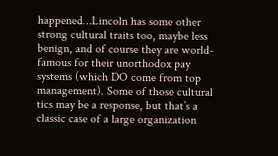happened…Lincoln has some other strong cultural traits too, maybe less benign, and of course they are world-famous for their unorthodox pay systems (which DO come from top management). Some of those cultural tics may be a response, but that’s a classic case of a large organization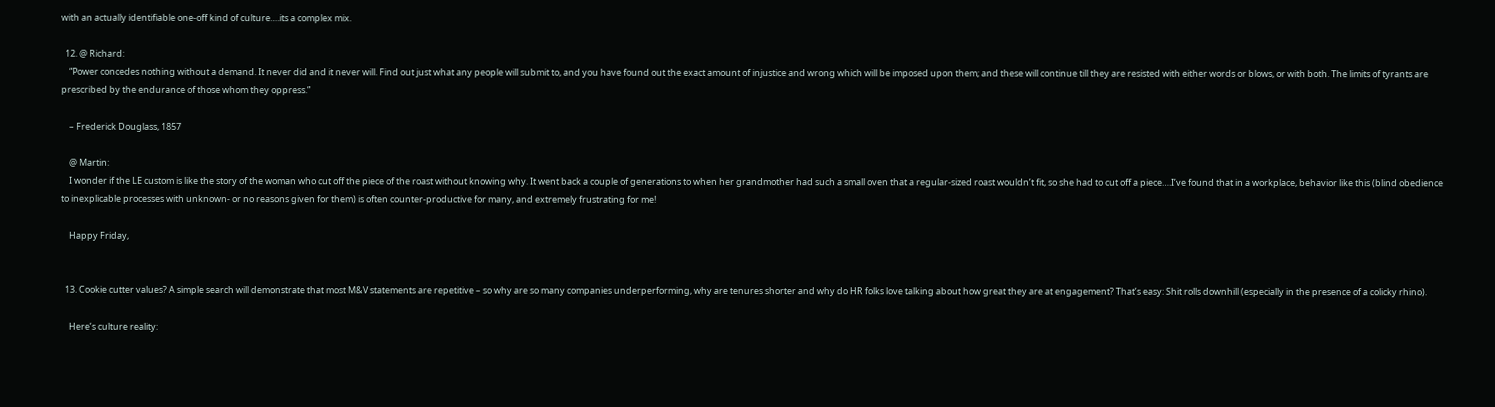with an actually identifiable one-off kind of culture….its a complex mix.

  12. @ Richard:
    “Power concedes nothing without a demand. It never did and it never will. Find out just what any people will submit to, and you have found out the exact amount of injustice and wrong which will be imposed upon them; and these will continue till they are resisted with either words or blows, or with both. The limits of tyrants are prescribed by the endurance of those whom they oppress.”

    – Frederick Douglass, 1857

    @ Martin:
    I wonder if the LE custom is like the story of the woman who cut off the piece of the roast without knowing why. It went back a couple of generations to when her grandmother had such a small oven that a regular-sized roast wouldn’t fit, so she had to cut off a piece….I’ve found that in a workplace, behavior like this (blind obedience to inexplicable processes with unknown- or no reasons given for them) is often counter-productive for many, and extremely frustrating for me!

    Happy Friday,


  13. Cookie cutter values? A simple search will demonstrate that most M&V statements are repetitive – so why are so many companies underperforming, why are tenures shorter and why do HR folks love talking about how great they are at engagement? That’s easy: Shit rolls downhill (especially in the presence of a colicky rhino).

    Here’s culture reality: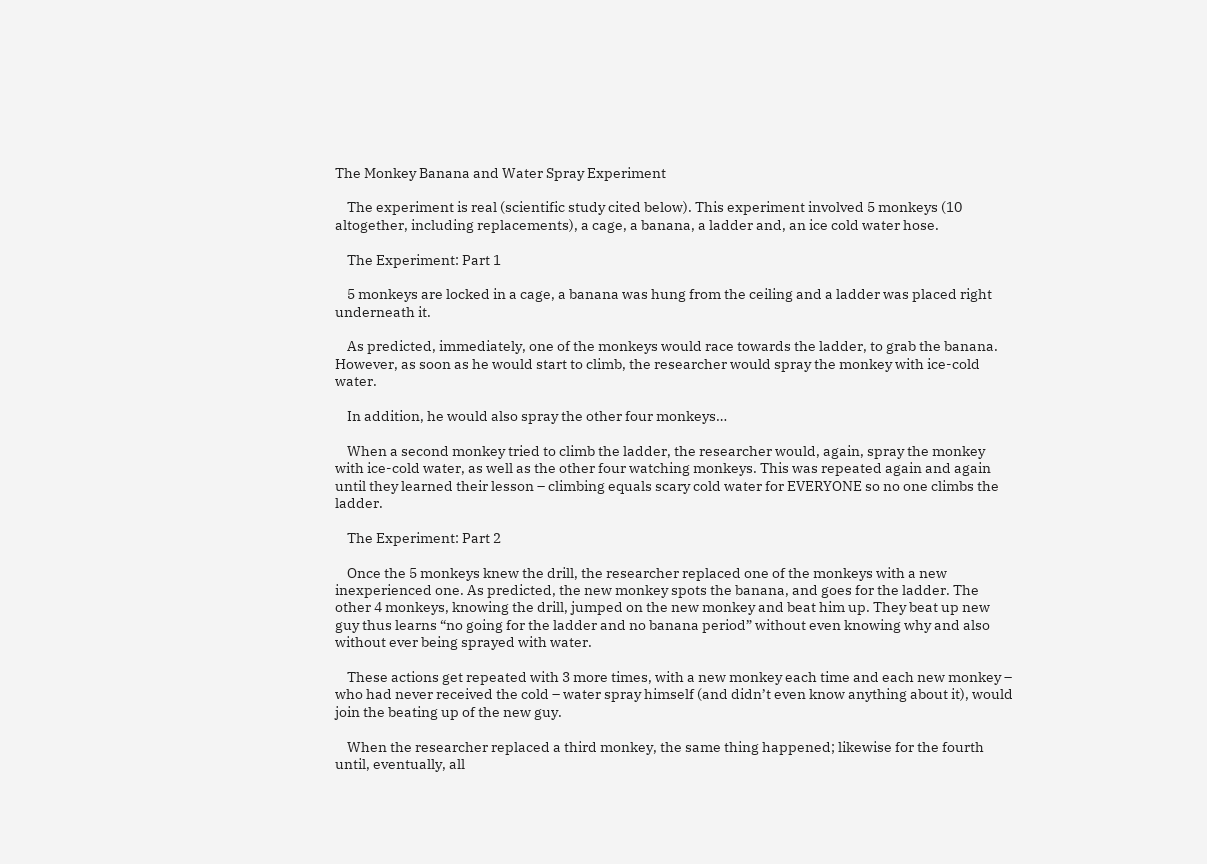The Monkey Banana and Water Spray Experiment

    The experiment is real (scientific study cited below). This experiment involved 5 monkeys (10 altogether, including replacements), a cage, a banana, a ladder and, an ice cold water hose.

    The Experiment: Part 1

    5 monkeys are locked in a cage, a banana was hung from the ceiling and a ladder was placed right underneath it.

    As predicted, immediately, one of the monkeys would race towards the ladder, to grab the banana. However, as soon as he would start to climb, the researcher would spray the monkey with ice-cold water.

    In addition, he would also spray the other four monkeys…

    When a second monkey tried to climb the ladder, the researcher would, again, spray the monkey with ice-cold water, as well as the other four watching monkeys. This was repeated again and again until they learned their lesson – climbing equals scary cold water for EVERYONE so no one climbs the ladder.

    The Experiment: Part 2

    Once the 5 monkeys knew the drill, the researcher replaced one of the monkeys with a new inexperienced one. As predicted, the new monkey spots the banana, and goes for the ladder. The other 4 monkeys, knowing the drill, jumped on the new monkey and beat him up. They beat up new guy thus learns “no going for the ladder and no banana period” without even knowing why and also without ever being sprayed with water.

    These actions get repeated with 3 more times, with a new monkey each time and each new monkey – who had never received the cold – water spray himself (and didn’t even know anything about it), would join the beating up of the new guy.

    When the researcher replaced a third monkey, the same thing happened; likewise for the fourth until, eventually, all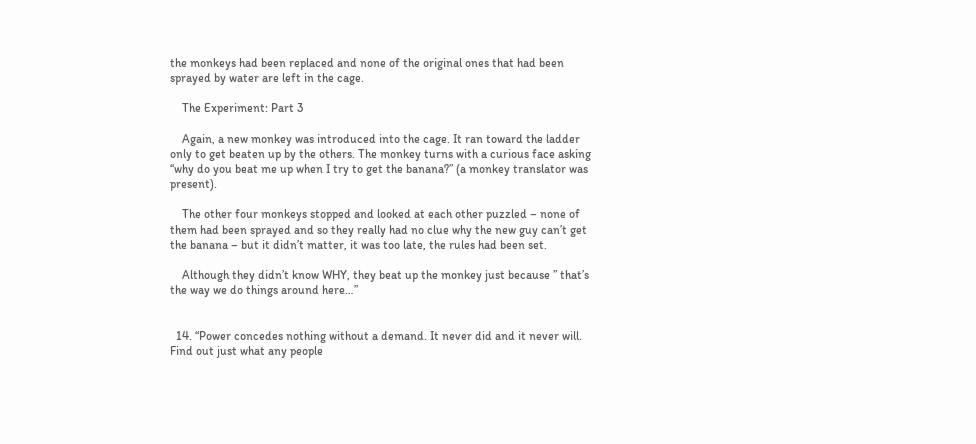the monkeys had been replaced and none of the original ones that had been sprayed by water are left in the cage.

    The Experiment: Part 3

    Again, a new monkey was introduced into the cage. It ran toward the ladder only to get beaten up by the others. The monkey turns with a curious face asking “why do you beat me up when I try to get the banana?” (a monkey translator was present).

    The other four monkeys stopped and looked at each other puzzled – none of them had been sprayed and so they really had no clue why the new guy can’t get the banana – but it didn’t matter, it was too late, the rules had been set.

    Although they didn’t know WHY, they beat up the monkey just because ” that’s the way we do things around here…”


  14. “Power concedes nothing without a demand. It never did and it never will. Find out just what any people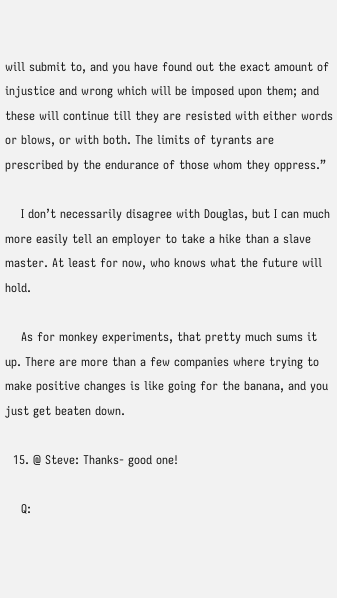will submit to, and you have found out the exact amount of injustice and wrong which will be imposed upon them; and these will continue till they are resisted with either words or blows, or with both. The limits of tyrants are prescribed by the endurance of those whom they oppress.”

    I don’t necessarily disagree with Douglas, but I can much more easily tell an employer to take a hike than a slave master. At least for now, who knows what the future will hold.

    As for monkey experiments, that pretty much sums it up. There are more than a few companies where trying to make positive changes is like going for the banana, and you just get beaten down.

  15. @ Steve: Thanks- good one!

    Q: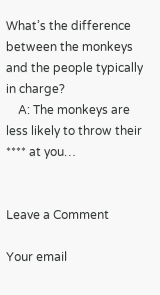What’s the difference between the monkeys and the people typically in charge?
    A: The monkeys are less likely to throw their **** at you…


Leave a Comment

Your email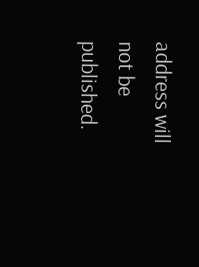address will not be published.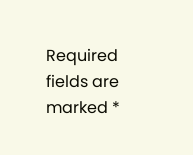Required fields are marked *